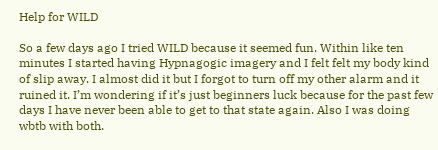Help for WILD

So a few days ago I tried WILD because it seemed fun. Within like ten minutes I started having Hypnagogic imagery and I felt felt my body kind of slip away. I almost did it but I forgot to turn off my other alarm and it ruined it. I’m wondering if it’s just beginners luck because for the past few days I have never been able to get to that state again. Also I was doing wbtb with both.